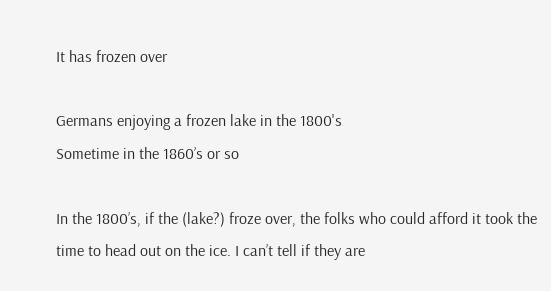It has frozen over

Germans enjoying a frozen lake in the 1800's
Sometime in the 1860’s or so

In the 1800’s, if the (lake?) froze over, the folks who could afford it took the time to head out on the ice. I can’t tell if they are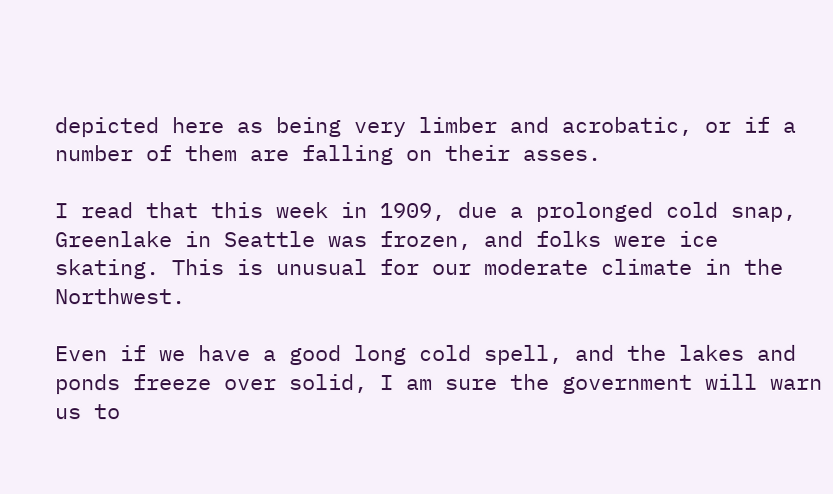depicted here as being very limber and acrobatic, or if a number of them are falling on their asses.

I read that this week in 1909, due a prolonged cold snap, Greenlake in Seattle was frozen, and folks were ice skating. This is unusual for our moderate climate in the Northwest.

Even if we have a good long cold spell, and the lakes and ponds freeze over solid, I am sure the government will warn us to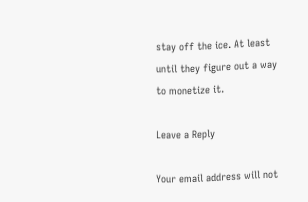stay off the ice. At least until they figure out a way to monetize it.

Leave a Reply

Your email address will not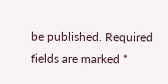be published. Required fields are marked *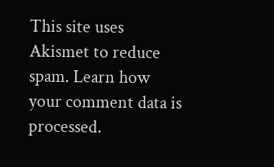This site uses Akismet to reduce spam. Learn how your comment data is processed.